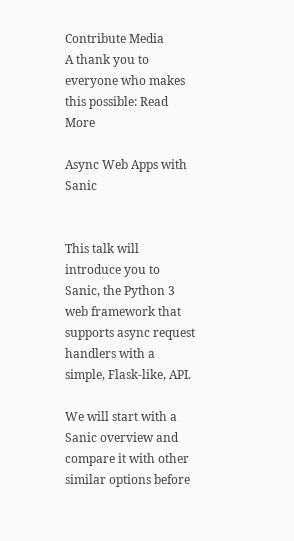Contribute Media
A thank you to everyone who makes this possible: Read More

Async Web Apps with Sanic


This talk will introduce you to Sanic, the Python 3 web framework that supports async request handlers with a simple, Flask-like, API.

We will start with a Sanic overview and compare it with other similar options before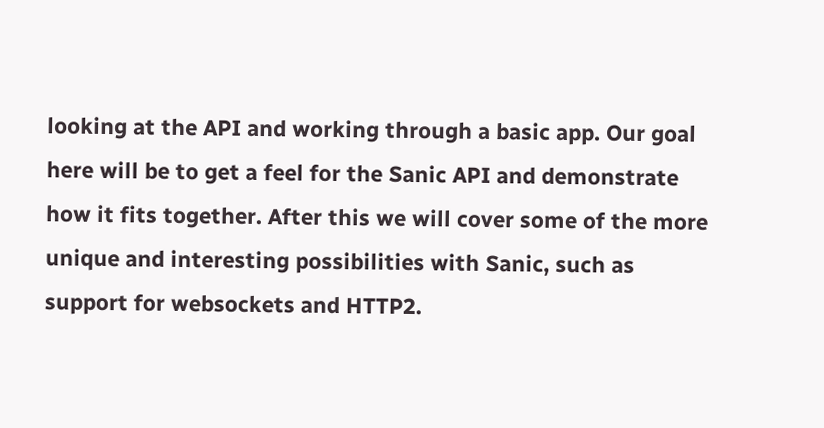looking at the API and working through a basic app. Our goal here will be to get a feel for the Sanic API and demonstrate how it fits together. After this we will cover some of the more unique and interesting possibilities with Sanic, such as support for websockets and HTTP2.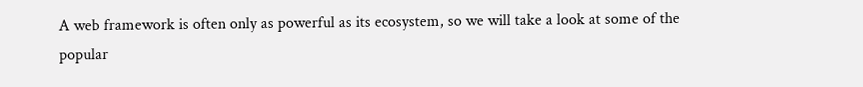A web framework is often only as powerful as its ecosystem, so we will take a look at some of the popular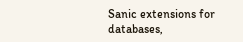Sanic extensions for databases,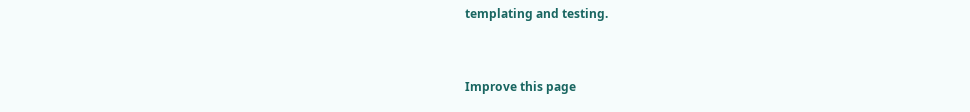templating and testing.


Improve this page